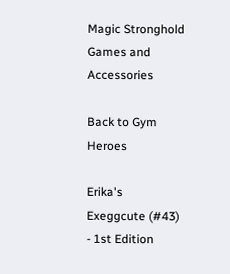Magic Stronghold Games and Accessories

Back to Gym Heroes

Erika's Exeggcute (#43) - 1st Edition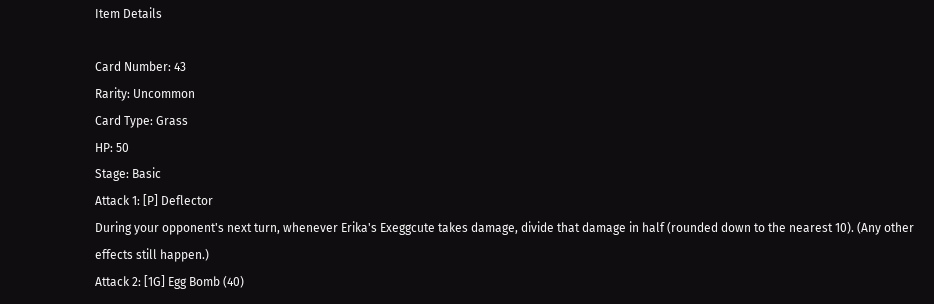Item Details

Card Number: 43
Rarity: Uncommon
Card Type: Grass
HP: 50
Stage: Basic
Attack 1: [P] Deflector
During your opponent's next turn, whenever Erika's Exeggcute takes damage, divide that damage in half (rounded down to the nearest 10). (Any other effects still happen.)
Attack 2: [1G] Egg Bomb (40)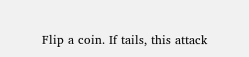Flip a coin. If tails, this attack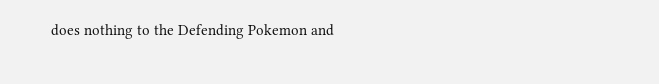does nothing to the Defending Pokemon and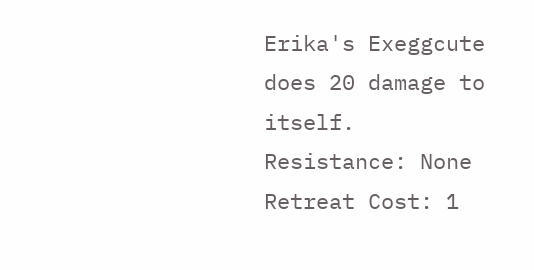Erika's Exeggcute does 20 damage to itself.
Resistance: None
Retreat Cost: 1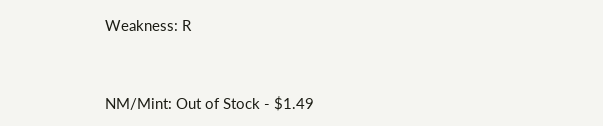Weakness: R


NM/Mint: Out of Stock - $1.49